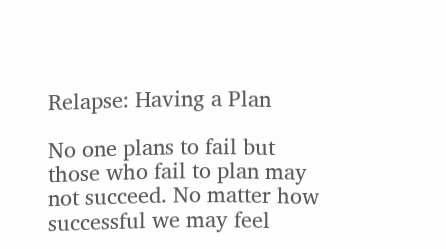Relapse: Having a Plan

No one plans to fail but those who fail to plan may not succeed. No matter how successful we may feel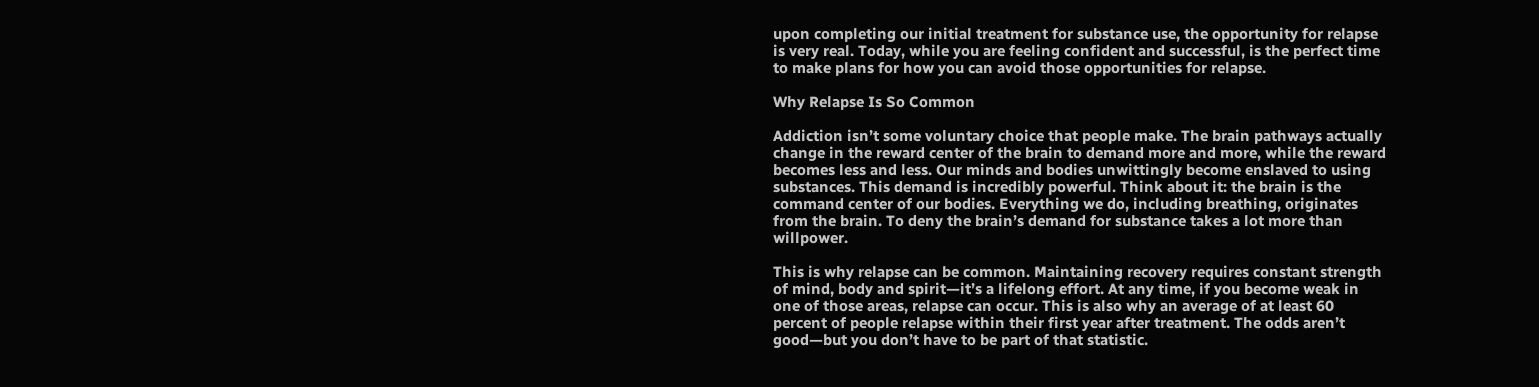upon completing our initial treatment for substance use, the opportunity for relapse is very real. Today, while you are feeling confident and successful, is the perfect time to make plans for how you can avoid those opportunities for relapse.

Why Relapse Is So Common

Addiction isn’t some voluntary choice that people make. The brain pathways actually change in the reward center of the brain to demand more and more, while the reward becomes less and less. Our minds and bodies unwittingly become enslaved to using substances. This demand is incredibly powerful. Think about it: the brain is the command center of our bodies. Everything we do, including breathing, originates from the brain. To deny the brain’s demand for substance takes a lot more than willpower.

This is why relapse can be common. Maintaining recovery requires constant strength of mind, body and spirit—it’s a lifelong effort. At any time, if you become weak in one of those areas, relapse can occur. This is also why an average of at least 60 percent of people relapse within their first year after treatment. The odds aren’t good—but you don’t have to be part of that statistic.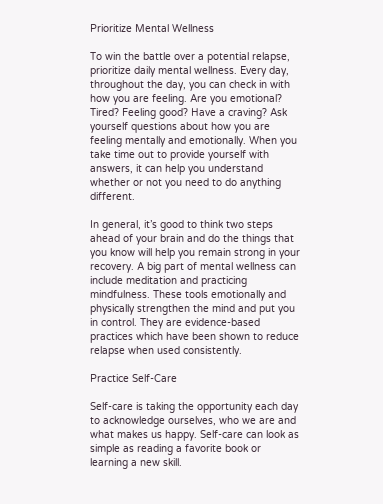Prioritize Mental Wellness

To win the battle over a potential relapse, prioritize daily mental wellness. Every day, throughout the day, you can check in with how you are feeling. Are you emotional? Tired? Feeling good? Have a craving? Ask yourself questions about how you are feeling mentally and emotionally. When you take time out to provide yourself with answers, it can help you understand whether or not you need to do anything different.

In general, it’s good to think two steps ahead of your brain and do the things that you know will help you remain strong in your recovery. A big part of mental wellness can include meditation and practicing mindfulness. These tools emotionally and physically strengthen the mind and put you in control. They are evidence-based practices which have been shown to reduce relapse when used consistently.

Practice Self-Care

Self-care is taking the opportunity each day to acknowledge ourselves, who we are and what makes us happy. Self-care can look as simple as reading a favorite book or learning a new skill.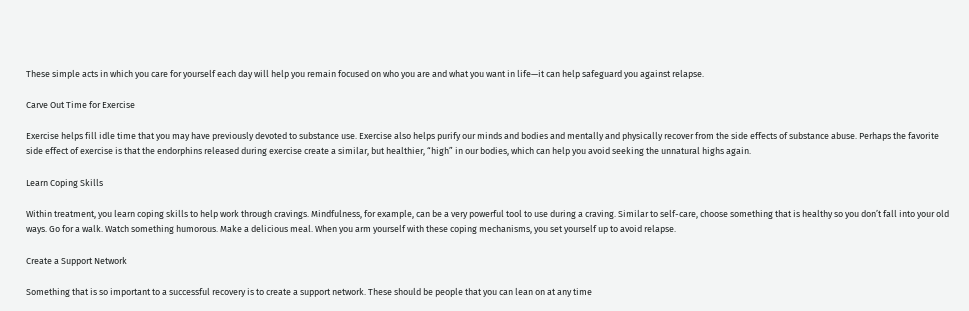These simple acts in which you care for yourself each day will help you remain focused on who you are and what you want in life—it can help safeguard you against relapse.

Carve Out Time for Exercise

Exercise helps fill idle time that you may have previously devoted to substance use. Exercise also helps purify our minds and bodies and mentally and physically recover from the side effects of substance abuse. Perhaps the favorite side effect of exercise is that the endorphins released during exercise create a similar, but healthier, “high” in our bodies, which can help you avoid seeking the unnatural highs again.

Learn Coping Skills

Within treatment, you learn coping skills to help work through cravings. Mindfulness, for example, can be a very powerful tool to use during a craving. Similar to self-care, choose something that is healthy so you don’t fall into your old ways. Go for a walk. Watch something humorous. Make a delicious meal. When you arm yourself with these coping mechanisms, you set yourself up to avoid relapse.

Create a Support Network

Something that is so important to a successful recovery is to create a support network. These should be people that you can lean on at any time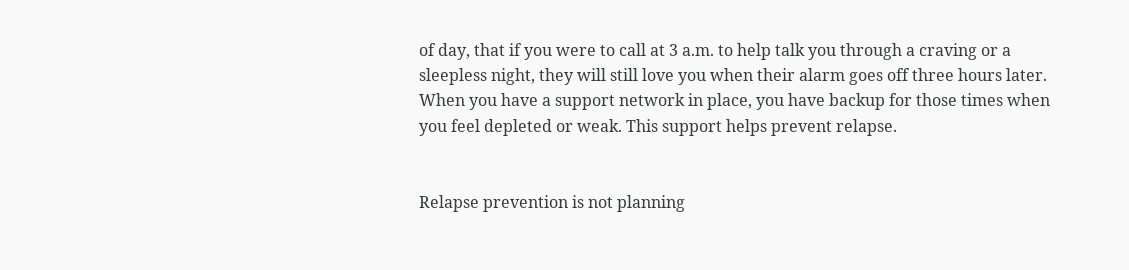of day, that if you were to call at 3 a.m. to help talk you through a craving or a sleepless night, they will still love you when their alarm goes off three hours later. When you have a support network in place, you have backup for those times when you feel depleted or weak. This support helps prevent relapse.


Relapse prevention is not planning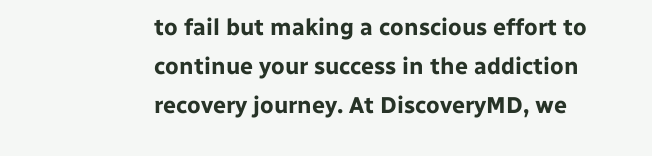to fail but making a conscious effort to continue your success in the addiction recovery journey. At DiscoveryMD, we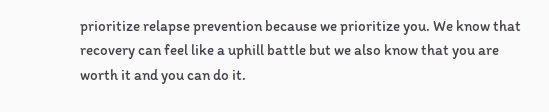prioritize relapse prevention because we prioritize you. We know that recovery can feel like a uphill battle but we also know that you are worth it and you can do it.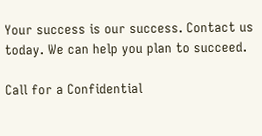Your success is our success. Contact us today. We can help you plan to succeed.

Call for a Confidential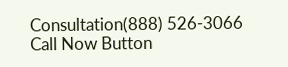Consultation(888) 526-3066
Call Now Button